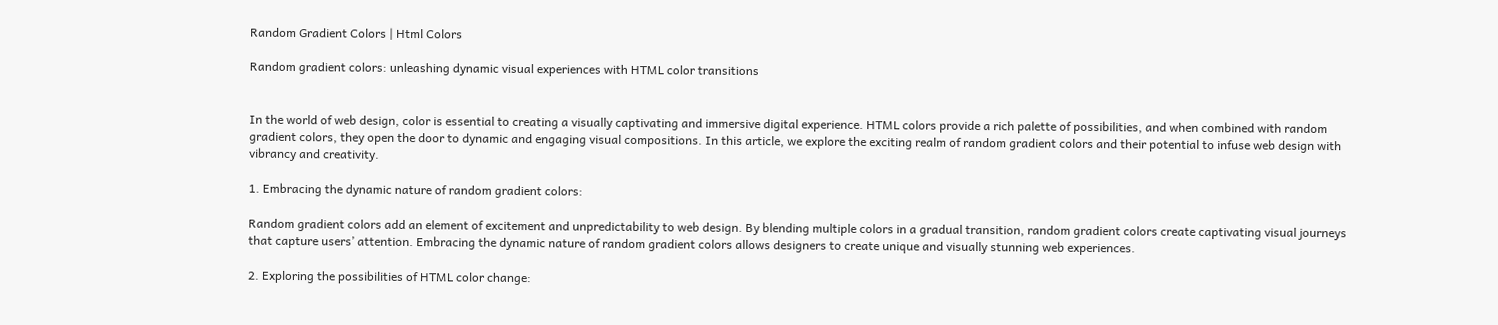Random Gradient Colors | Html Colors

Random gradient colors: unleashing dynamic visual experiences with HTML color transitions


In the world of web design, color is essential to creating a visually captivating and immersive digital experience. HTML colors provide a rich palette of possibilities, and when combined with random gradient colors, they open the door to dynamic and engaging visual compositions. In this article, we explore the exciting realm of random gradient colors and their potential to infuse web design with vibrancy and creativity.

1. Embracing the dynamic nature of random gradient colors:

Random gradient colors add an element of excitement and unpredictability to web design. By blending multiple colors in a gradual transition, random gradient colors create captivating visual journeys that capture users’ attention. Embracing the dynamic nature of random gradient colors allows designers to create unique and visually stunning web experiences.

2. Exploring the possibilities of HTML color change: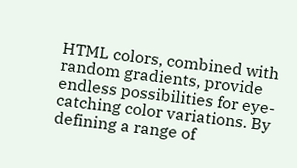HTML colors, combined with random gradients, provide endless possibilities for eye-catching color variations. By defining a range of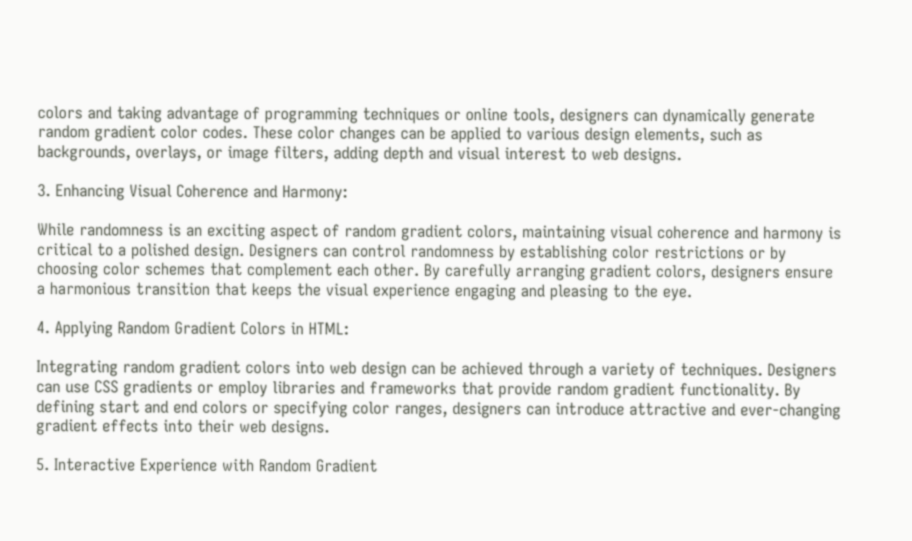colors and taking advantage of programming techniques or online tools, designers can dynamically generate random gradient color codes. These color changes can be applied to various design elements, such as backgrounds, overlays, or image filters, adding depth and visual interest to web designs.

3. Enhancing Visual Coherence and Harmony:

While randomness is an exciting aspect of random gradient colors, maintaining visual coherence and harmony is critical to a polished design. Designers can control randomness by establishing color restrictions or by choosing color schemes that complement each other. By carefully arranging gradient colors, designers ensure a harmonious transition that keeps the visual experience engaging and pleasing to the eye.

4. Applying Random Gradient Colors in HTML:

Integrating random gradient colors into web design can be achieved through a variety of techniques. Designers can use CSS gradients or employ libraries and frameworks that provide random gradient functionality. By defining start and end colors or specifying color ranges, designers can introduce attractive and ever-changing gradient effects into their web designs.

5. Interactive Experience with Random Gradient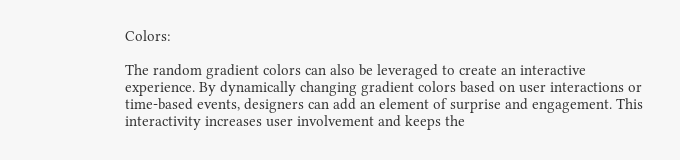Colors:

The random gradient colors can also be leveraged to create an interactive experience. By dynamically changing gradient colors based on user interactions or time-based events, designers can add an element of surprise and engagement. This interactivity increases user involvement and keeps the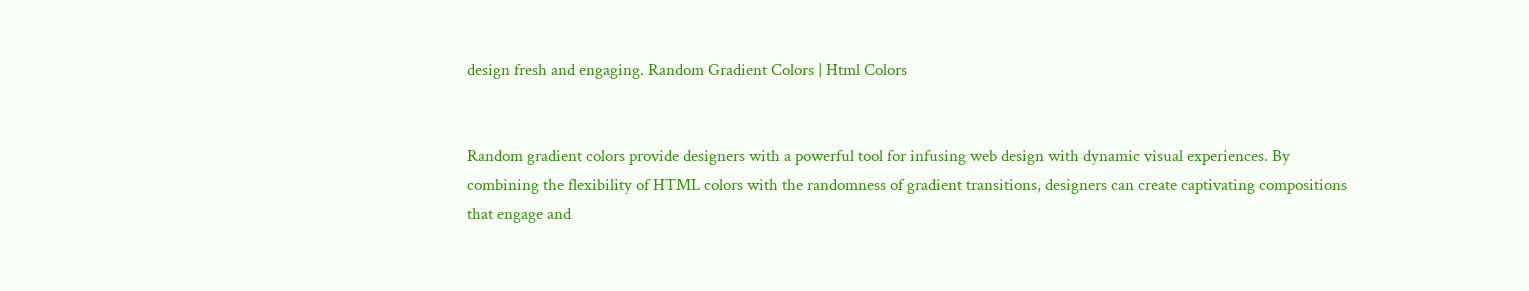design fresh and engaging. Random Gradient Colors | Html Colors


Random gradient colors provide designers with a powerful tool for infusing web design with dynamic visual experiences. By combining the flexibility of HTML colors with the randomness of gradient transitions, designers can create captivating compositions that engage and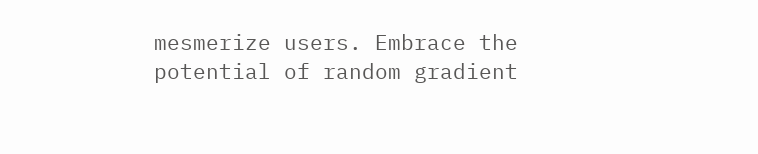mesmerize users. Embrace the potential of random gradient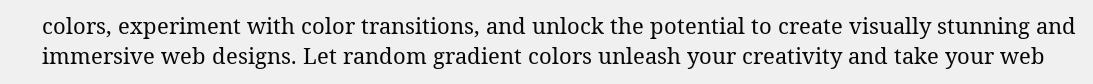colors, experiment with color transitions, and unlock the potential to create visually stunning and immersive web designs. Let random gradient colors unleash your creativity and take your web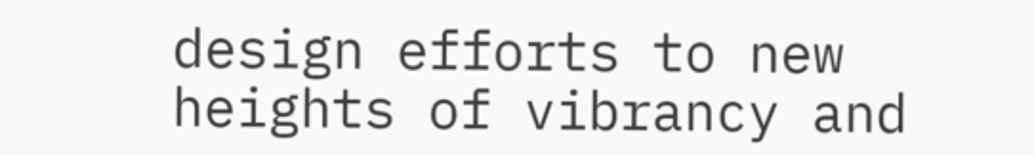design efforts to new heights of vibrancy and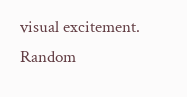visual excitement. Random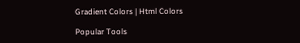Gradient Colors | Html Colors

Popular Tools